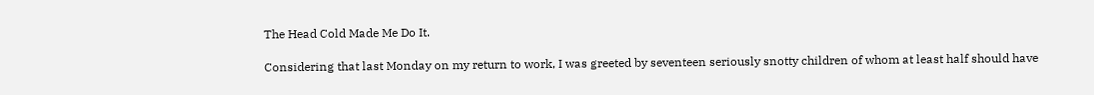The Head Cold Made Me Do It.

Considering that last Monday on my return to work, I was greeted by seventeen seriously snotty children of whom at least half should have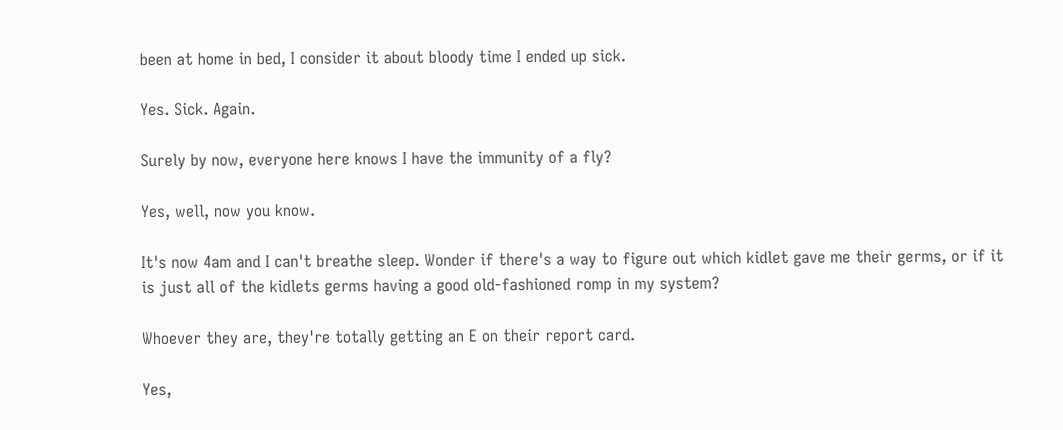been at home in bed, I consider it about bloody time I ended up sick.

Yes. Sick. Again.

Surely by now, everyone here knows I have the immunity of a fly?

Yes, well, now you know.

It's now 4am and I can't breathe sleep. Wonder if there's a way to figure out which kidlet gave me their germs, or if it is just all of the kidlets germs having a good old-fashioned romp in my system?

Whoever they are, they're totally getting an E on their report card.

Yes,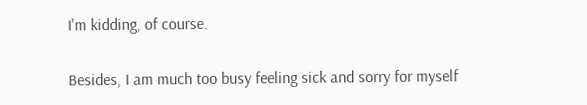I'm kidding, of course.

Besides, I am much too busy feeling sick and sorry for myself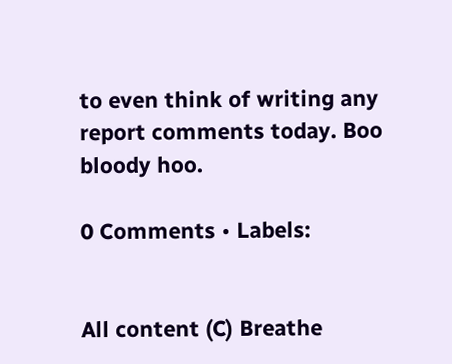to even think of writing any report comments today. Boo bloody hoo.

0 Comments • Labels:


All content (C) Breathe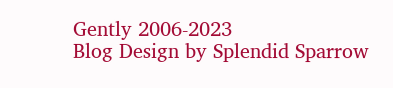Gently 2006-2023
Blog Design by Splendid Sparrow